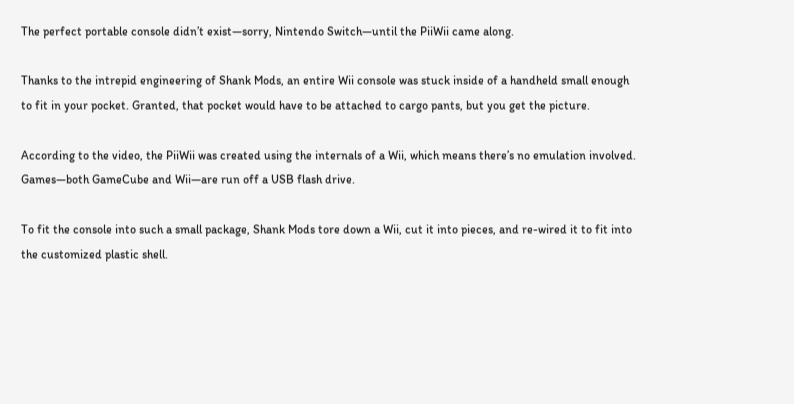The perfect portable console didn’t exist—sorry, Nintendo Switch—until the PiiWii came along.

Thanks to the intrepid engineering of Shank Mods, an entire Wii console was stuck inside of a handheld small enough to fit in your pocket. Granted, that pocket would have to be attached to cargo pants, but you get the picture.

According to the video, the PiiWii was created using the internals of a Wii, which means there’s no emulation involved. Games—both GameCube and Wii—are run off a USB flash drive.

To fit the console into such a small package, Shank Mods tore down a Wii, cut it into pieces, and re-wired it to fit into the customized plastic shell.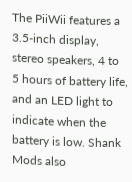The PiiWii features a 3.5-inch display, stereo speakers, 4 to 5 hours of battery life, and an LED light to indicate when the battery is low. Shank Mods also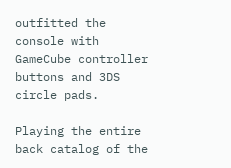outfitted the console with GameCube controller buttons and 3DS circle pads.

Playing the entire back catalog of the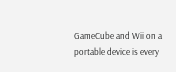GameCube and Wii on a portable device is every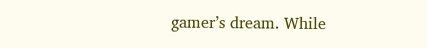gamer’s dream. While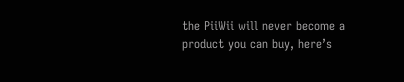the PiiWii will never become a product you can buy, here’s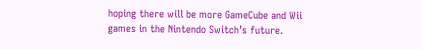hoping there will be more GameCube and Wii games in the Nintendo Switch’s future.